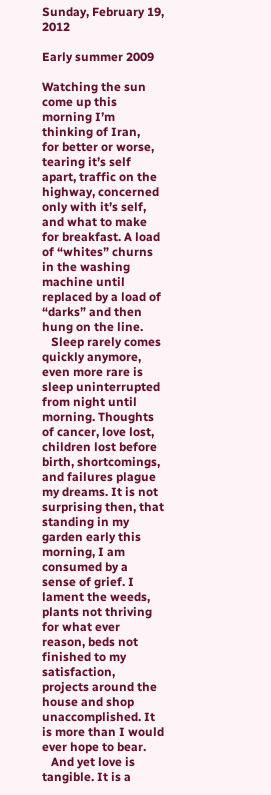Sunday, February 19, 2012

Early summer 2009

Watching the sun come up this morning I’m thinking of Iran,
for better or worse, tearing it’s self apart, traffic on the highway, concerned
only with it’s self, and what to make for breakfast. A load of “whites” churns
in the washing machine until replaced by a load of “darks” and then hung on the line.
   Sleep rarely comes quickly anymore, even more rare is sleep uninterrupted from night until morning. Thoughts of cancer, love lost, children lost before birth, shortcomings, and failures plague my dreams. It is not surprising then, that standing in my garden early this morning, I am consumed by a sense of grief. I lament the weeds, plants not thriving for what ever reason, beds not finished to my satisfaction, projects around the house and shop unaccomplished. It is more than I would ever hope to bear.
   And yet love is tangible. It is a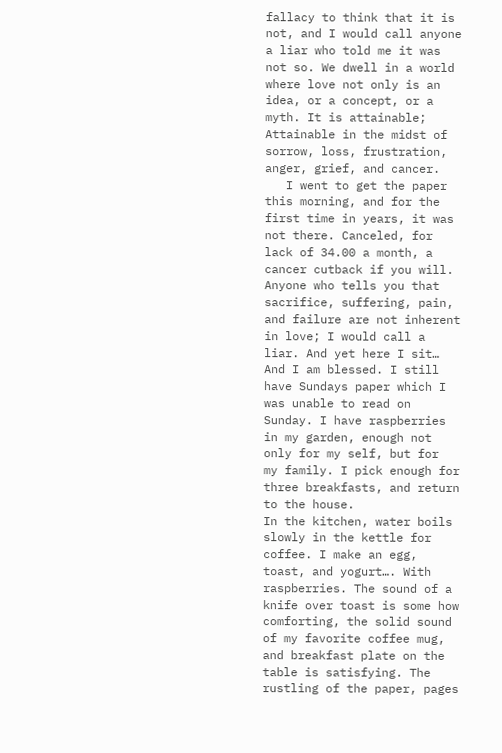fallacy to think that it is not, and I would call anyone a liar who told me it was not so. We dwell in a world where love not only is an idea, or a concept, or a myth. It is attainable; Attainable in the midst of sorrow, loss, frustration, anger, grief, and cancer.
   I went to get the paper this morning, and for the first time in years, it was not there. Canceled, for lack of 34.00 a month, a cancer cutback if you will. Anyone who tells you that sacrifice, suffering, pain, and failure are not inherent in love; I would call a liar. And yet here I sit… And I am blessed. I still have Sundays paper which I was unable to read on Sunday. I have raspberries in my garden, enough not only for my self, but for
my family. I pick enough for three breakfasts, and return to the house.
In the kitchen, water boils slowly in the kettle for coffee. I make an egg, toast, and yogurt…. With raspberries. The sound of a knife over toast is some how comforting, the solid sound of my favorite coffee mug, and breakfast plate on the table is satisfying. The rustling of the paper, pages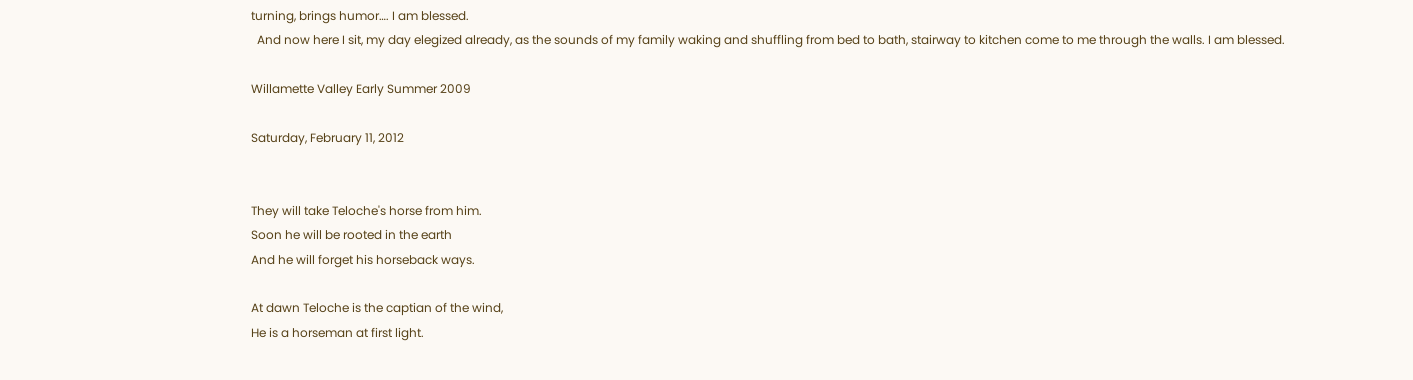turning, brings humor…. I am blessed.
  And now here I sit, my day elegized already, as the sounds of my family waking and shuffling from bed to bath, stairway to kitchen come to me through the walls. I am blessed.

Willamette Valley Early Summer 2009

Saturday, February 11, 2012


They will take Teloche's horse from him.
Soon he will be rooted in the earth
And he will forget his horseback ways.

At dawn Teloche is the captian of the wind,
He is a horseman at first light.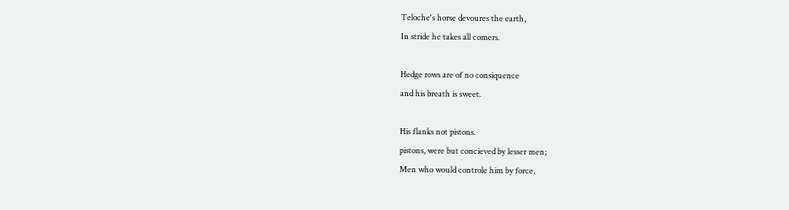Teloche's horse devoures the earth,
In stride he takes all comers.

Hedge rows are of no consiquence
and his breath is sweet.

His flanks not pistons.
pistons, were but concieved by lesser men;
Men who would controle him by force,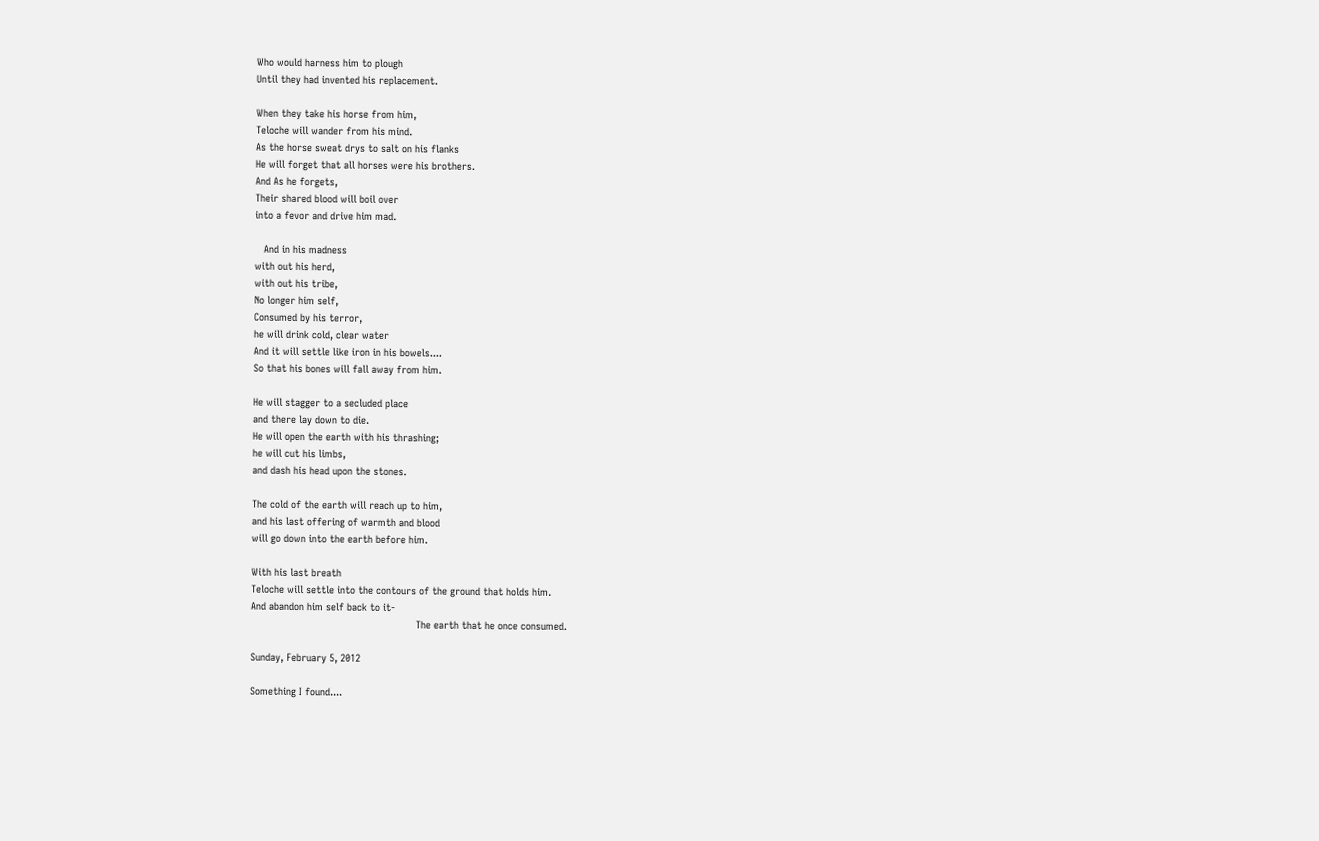Who would harness him to plough
Until they had invented his replacement.

When they take his horse from him,
Teloche will wander from his mind.
As the horse sweat drys to salt on his flanks
He will forget that all horses were his brothers.
And As he forgets,
Their shared blood will boil over
into a fevor and drive him mad.

   And in his madness
with out his herd,
with out his tribe,
No longer him self,
Consumed by his terror,
he will drink cold, clear water
And it will settle like iron in his bowels....
So that his bones will fall away from him.

He will stagger to a secluded place
and there lay down to die.
He will open the earth with his thrashing;
he will cut his limbs,
and dash his head upon the stones.

The cold of the earth will reach up to him,
and his last offering of warmth and blood
will go down into the earth before him.

With his last breath
Teloche will settle into the contours of the ground that holds him.
And abandon him self back to it-
                                                       The earth that he once consumed.

Sunday, February 5, 2012

Something I found....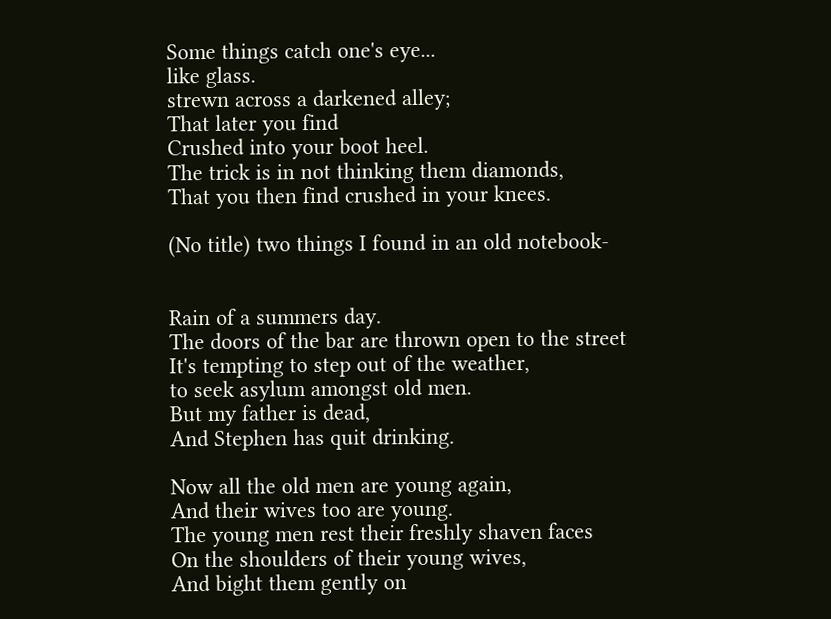Some things catch one's eye...
like glass.
strewn across a darkened alley;
That later you find
Crushed into your boot heel.
The trick is in not thinking them diamonds,
That you then find crushed in your knees.

(No title) two things I found in an old notebook-


Rain of a summers day.
The doors of the bar are thrown open to the street
It's tempting to step out of the weather,
to seek asylum amongst old men.
But my father is dead,
And Stephen has quit drinking.

Now all the old men are young again,
And their wives too are young.
The young men rest their freshly shaven faces
On the shoulders of their young wives,
And bight them gently on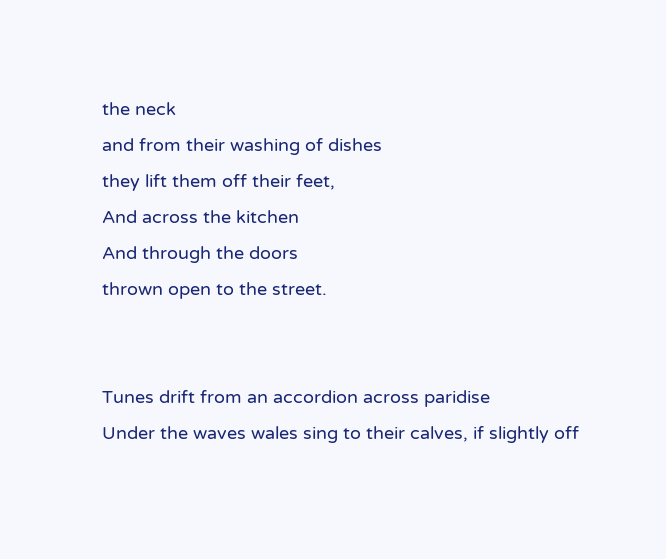the neck
and from their washing of dishes
they lift them off their feet,
And across the kitchen
And through the doors
thrown open to the street.


Tunes drift from an accordion across paridise
Under the waves wales sing to their calves, if slightly off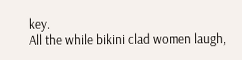key.
All the while bikini clad women laugh,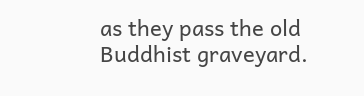as they pass the old Buddhist graveyard.